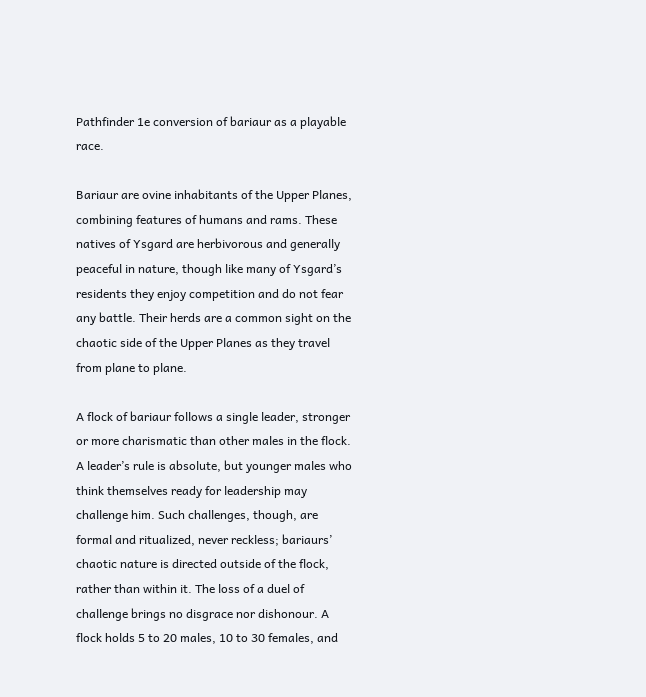Pathfinder 1e conversion of bariaur as a playable race.

Bariaur are ovine inhabitants of the Upper Planes, combining features of humans and rams. These natives of Ysgard are herbivorous and generally peaceful in nature, though like many of Ysgard’s residents they enjoy competition and do not fear any battle. Their herds are a common sight on the chaotic side of the Upper Planes as they travel from plane to plane.

A flock of bariaur follows a single leader, stronger or more charismatic than other males in the flock. A leader’s rule is absolute, but younger males who think themselves ready for leadership may challenge him. Such challenges, though, are formal and ritualized, never reckless; bariaurs’ chaotic nature is directed outside of the flock, rather than within it. The loss of a duel of challenge brings no disgrace nor dishonour. A flock holds 5 to 20 males, 10 to 30 females, and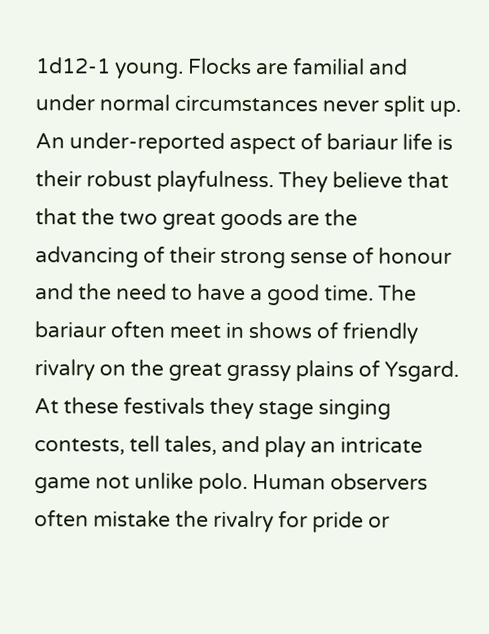1d12-1 young. Flocks are familial and under normal circumstances never split up. An under-reported aspect of bariaur life is their robust playfulness. They believe that that the two great goods are the advancing of their strong sense of honour and the need to have a good time. The bariaur often meet in shows of friendly rivalry on the great grassy plains of Ysgard. At these festivals they stage singing contests, tell tales, and play an intricate game not unlike polo. Human observers often mistake the rivalry for pride or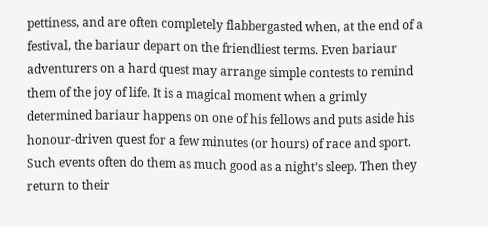pettiness, and are often completely flabbergasted when, at the end of a festival, the bariaur depart on the friendliest terms. Even bariaur adventurers on a hard quest may arrange simple contests to remind them of the joy of life. It is a magical moment when a grimly determined bariaur happens on one of his fellows and puts aside his honour-driven quest for a few minutes (or hours) of race and sport. Such events often do them as much good as a night’s sleep. Then they return to their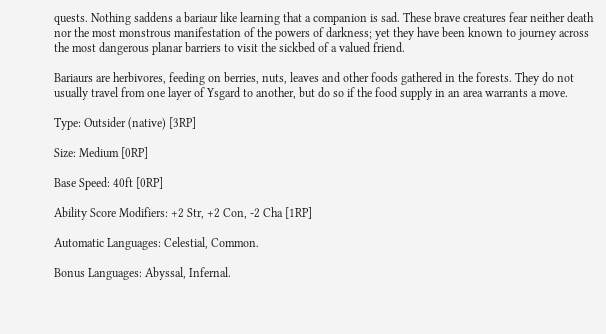quests. Nothing saddens a bariaur like learning that a companion is sad. These brave creatures fear neither death nor the most monstrous manifestation of the powers of darkness; yet they have been known to journey across the most dangerous planar barriers to visit the sickbed of a valued friend.

Bariaurs are herbivores, feeding on berries, nuts, leaves and other foods gathered in the forests. They do not usually travel from one layer of Ysgard to another, but do so if the food supply in an area warrants a move.

Type: Outsider (native) [3RP]

Size: Medium [0RP]

Base Speed: 40ft [0RP]

Ability Score Modifiers: +2 Str, +2 Con, -2 Cha [1RP]

Automatic Languages: Celestial, Common.

Bonus Languages: Abyssal, Infernal.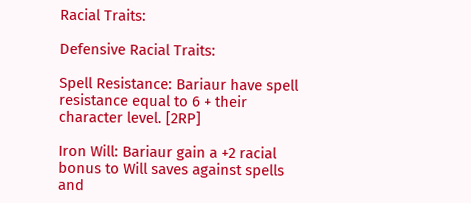Racial Traits:

Defensive Racial Traits:

Spell Resistance: Bariaur have spell resistance equal to 6 + their character level. [2RP]

Iron Will: Bariaur gain a +2 racial bonus to Will saves against spells and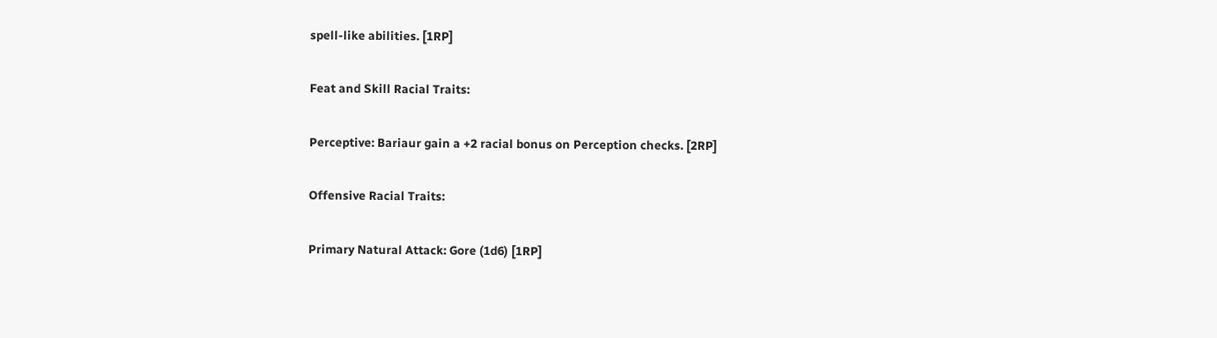spell-like abilities. [1RP]

Feat and Skill Racial Traits:

Perceptive: Bariaur gain a +2 racial bonus on Perception checks. [2RP]

Offensive Racial Traits:

Primary Natural Attack: Gore (1d6) [1RP]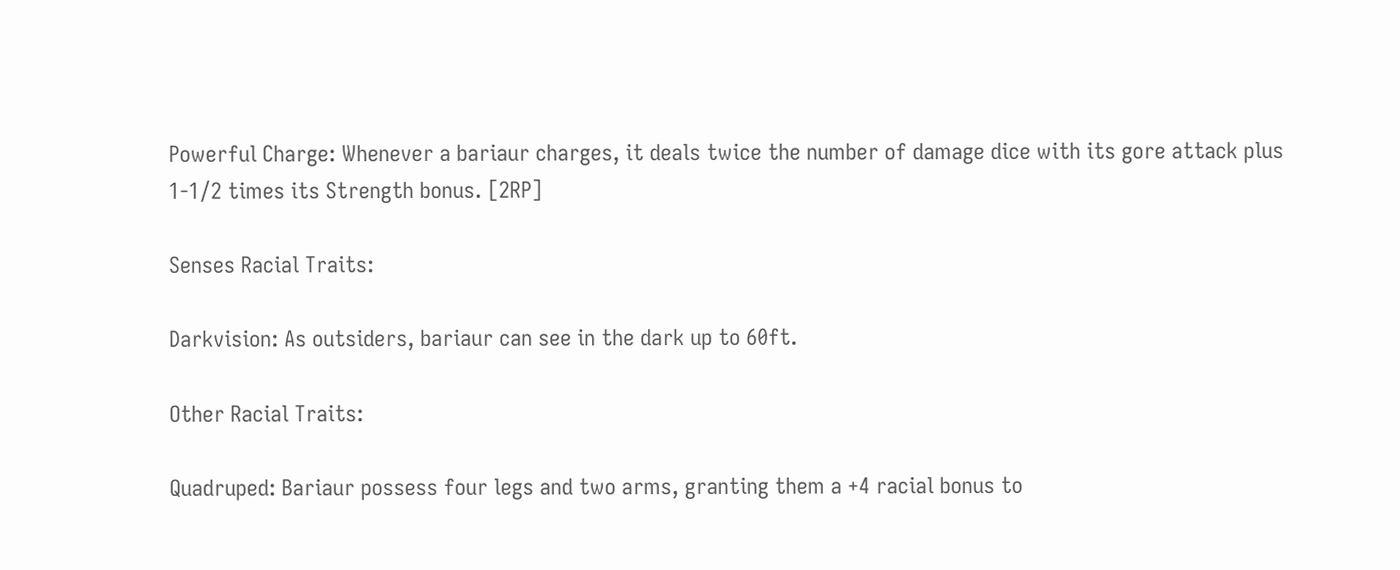Powerful Charge: Whenever a bariaur charges, it deals twice the number of damage dice with its gore attack plus 1-1/2 times its Strength bonus. [2RP]

Senses Racial Traits:

Darkvision: As outsiders, bariaur can see in the dark up to 60ft.

Other Racial Traits:

Quadruped: Bariaur possess four legs and two arms, granting them a +4 racial bonus to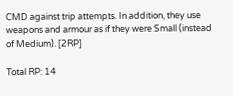CMD against trip attempts. In addition, they use weapons and armour as if they were Small (instead of Medium). [2RP]

Total RP: 14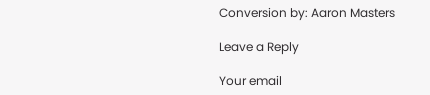Conversion by: Aaron Masters

Leave a Reply

Your email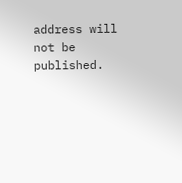address will not be published.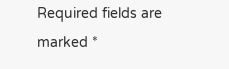Required fields are marked *